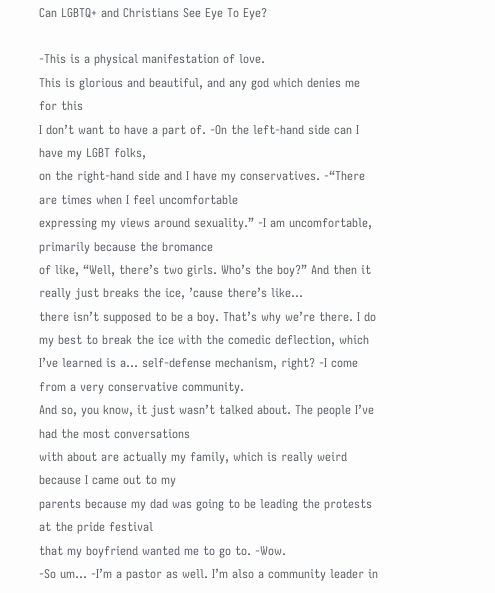Can LGBTQ+ and Christians See Eye To Eye?

-This is a physical manifestation of love.
This is glorious and beautiful, and any god which denies me for this
I don’t want to have a part of. -On the left-hand side can I have my LGBT folks,
on the right-hand side and I have my conservatives. -“There are times when I feel uncomfortable
expressing my views around sexuality.” -I am uncomfortable, primarily because the bromance
of like, “Well, there’s two girls. Who’s the boy?” And then it really just breaks the ice, ’cause there’s like…
there isn’t supposed to be a boy. That’s why we’re there. I do my best to break the ice with the comedic deflection, which I’ve learned is a… self-defense mechanism, right? -I come from a very conservative community.
And so, you know, it just wasn’t talked about. The people I’ve had the most conversations
with about are actually my family, which is really weird because I came out to my
parents because my dad was going to be leading the protests at the pride festival
that my boyfriend wanted me to go to. -Wow.
-So um… -I’m a pastor as well. I’m also a community leader in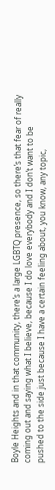Boyle Heights and in that community, there’s a large LGBTQ presence, so there’s that fear of really
coming out and saying what I believe, because I do love everybody and I don’t want to be
pushed to the side just because I have a certain feeling about, you know, any topic,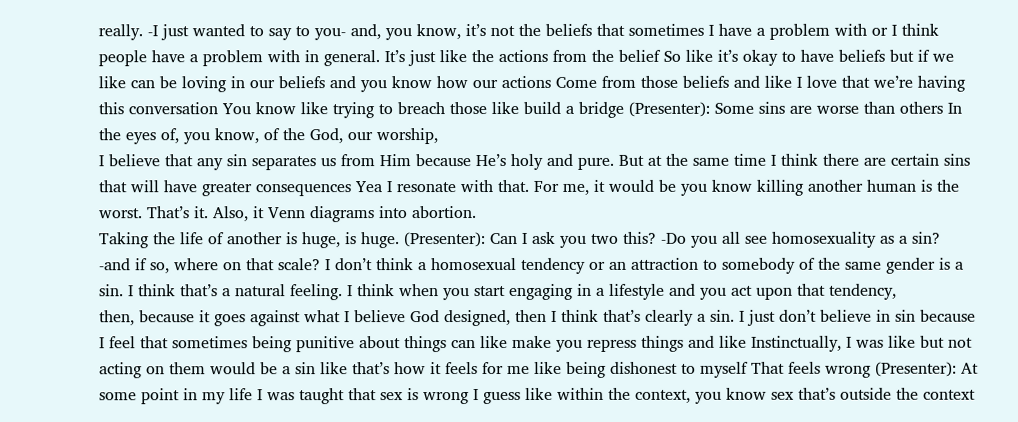really. -I just wanted to say to you- and, you know, it’s not the beliefs that sometimes I have a problem with or I think people have a problem with in general. It’s just like the actions from the belief So like it’s okay to have beliefs but if we like can be loving in our beliefs and you know how our actions Come from those beliefs and like I love that we’re having this conversation You know like trying to breach those like build a bridge (Presenter): Some sins are worse than others In the eyes of, you know, of the God, our worship,
I believe that any sin separates us from Him because He’s holy and pure. But at the same time I think there are certain sins that will have greater consequences Yea I resonate with that. For me, it would be you know killing another human is the worst. That’s it. Also, it Venn diagrams into abortion.
Taking the life of another is huge, is huge. (Presenter): Can I ask you two this? -Do you all see homosexuality as a sin?
-and if so, where on that scale? I don’t think a homosexual tendency or an attraction to somebody of the same gender is a sin. I think that’s a natural feeling. I think when you start engaging in a lifestyle and you act upon that tendency,
then, because it goes against what I believe God designed, then I think that’s clearly a sin. I just don’t believe in sin because I feel that sometimes being punitive about things can like make you repress things and like Instinctually, I was like but not acting on them would be a sin like that’s how it feels for me like being dishonest to myself That feels wrong (Presenter): At some point in my life I was taught that sex is wrong I guess like within the context, you know sex that’s outside the context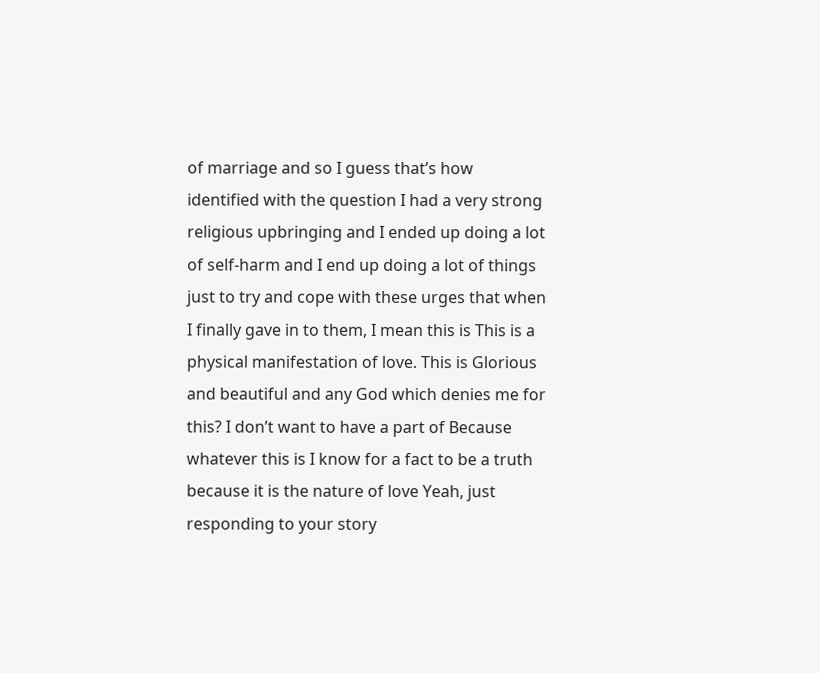of marriage and so I guess that’s how identified with the question I had a very strong religious upbringing and I ended up doing a lot of self-harm and I end up doing a lot of things just to try and cope with these urges that when I finally gave in to them, I mean this is This is a physical manifestation of love. This is Glorious and beautiful and any God which denies me for this? I don’t want to have a part of Because whatever this is I know for a fact to be a truth because it is the nature of love Yeah, just responding to your story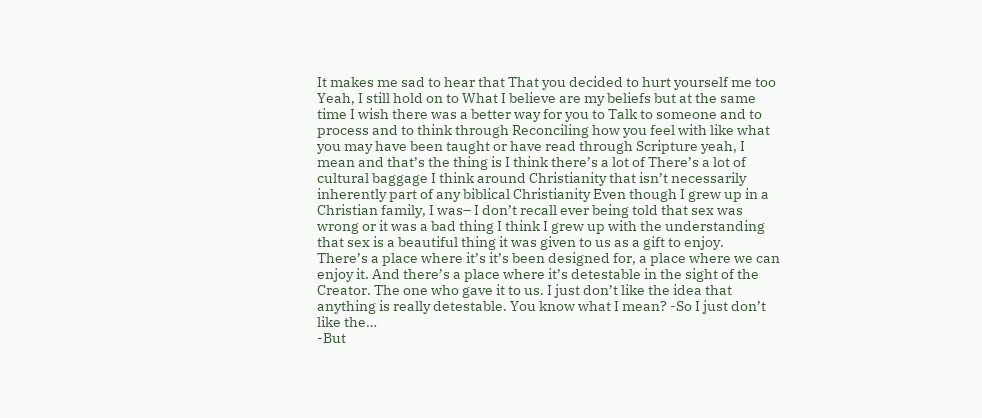It makes me sad to hear that That you decided to hurt yourself me too Yeah, I still hold on to What I believe are my beliefs but at the same time I wish there was a better way for you to Talk to someone and to process and to think through Reconciling how you feel with like what you may have been taught or have read through Scripture yeah, I mean and that’s the thing is I think there’s a lot of There’s a lot of cultural baggage I think around Christianity that isn’t necessarily inherently part of any biblical Christianity Even though I grew up in a Christian family, I was– I don’t recall ever being told that sex was wrong or it was a bad thing I think I grew up with the understanding that sex is a beautiful thing it was given to us as a gift to enjoy.
There’s a place where it’s it’s been designed for, a place where we can enjoy it. And there’s a place where it’s detestable in the sight of the Creator. The one who gave it to us. I just don’t like the idea that anything is really detestable. You know what I mean? -So I just don’t like the…
-But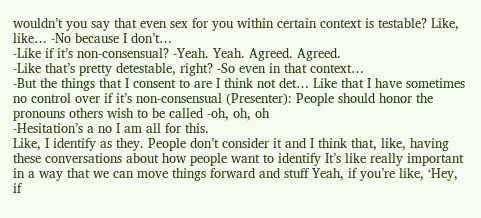wouldn’t you say that even sex for you within certain context is testable? Like, like… -No because I don’t…
-Like if it’s non-consensual? -Yeah. Yeah. Agreed. Agreed.
-Like that’s pretty detestable, right? -So even in that context…
-But the things that I consent to are I think not det… Like that I have sometimes no control over if it’s non-consensual (Presenter): People should honor the pronouns others wish to be called -oh, oh, oh
-Hesitation’s a no I am all for this.
Like, I identify as they. People don’t consider it and I think that, like, having these conversations about how people want to identify It’s like really important in a way that we can move things forward and stuff Yeah, if you’re like, ‘Hey, if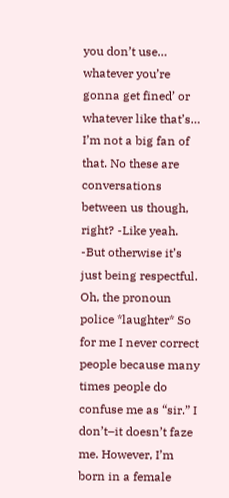you don’t use… whatever you’re gonna get fined’ or whatever like that’s… I’m not a big fan of that. No these are conversations between us though, right? -Like yeah.
-But otherwise it’s just being respectful. Oh, the pronoun police *laughter* So for me I never correct people because many times people do confuse me as “sir.” I don’t–it doesn’t faze me. However, I’m born in a female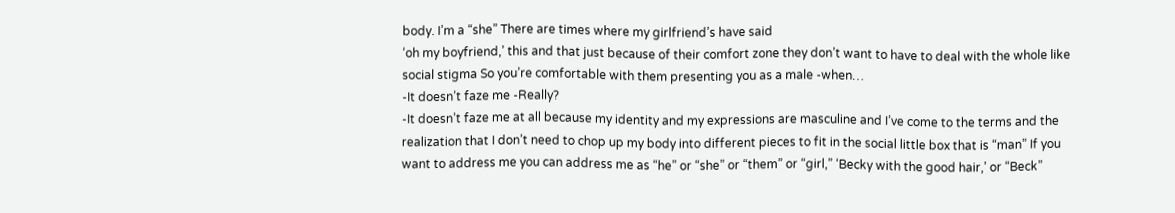body. I’m a “she” There are times where my girlfriend’s have said
‘oh my boyfriend,’ this and that just because of their comfort zone they don’t want to have to deal with the whole like social stigma So you’re comfortable with them presenting you as a male -when…
-It doesn’t faze me -Really?
-It doesn’t faze me at all because my identity and my expressions are masculine and I’ve come to the terms and the realization that I don’t need to chop up my body into different pieces to fit in the social little box that is “man” If you want to address me you can address me as “he” or “she” or “them” or “girl,” ‘Becky with the good hair,’ or “Beck”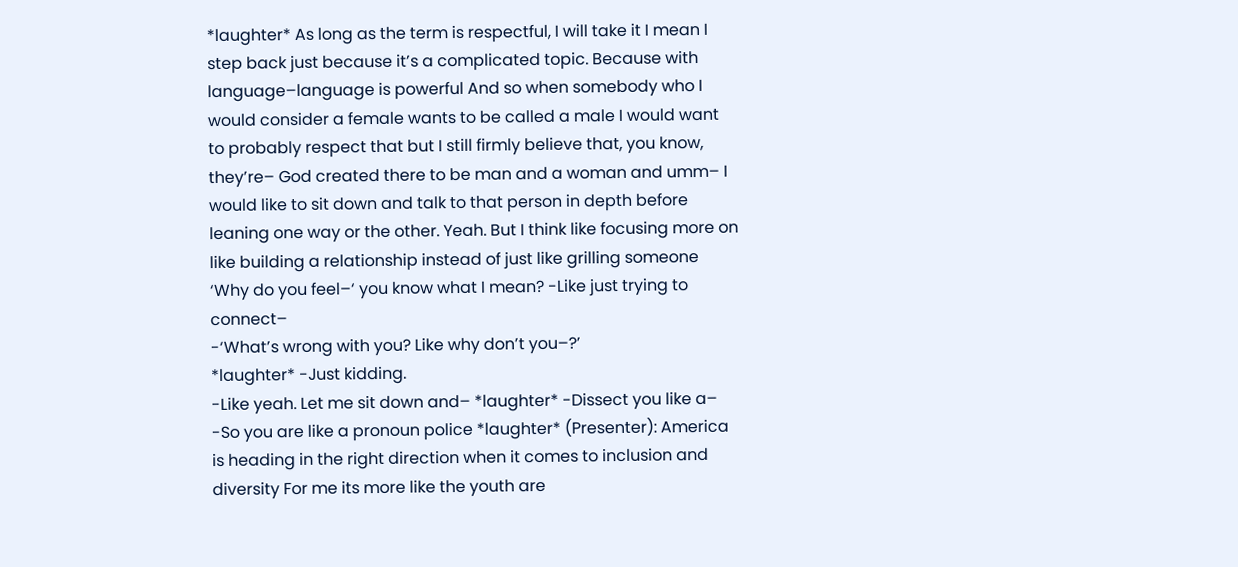*laughter* As long as the term is respectful, I will take it I mean I step back just because it’s a complicated topic. Because with language–language is powerful And so when somebody who I would consider a female wants to be called a male I would want to probably respect that but I still firmly believe that, you know, they’re– God created there to be man and a woman and umm– I would like to sit down and talk to that person in depth before leaning one way or the other. Yeah. But I think like focusing more on like building a relationship instead of just like grilling someone ‘Why do you feel–‘ you know what I mean? -Like just trying to connect–
-‘What’s wrong with you? Like why don’t you–?’
*laughter* -Just kidding.
-Like yeah. Let me sit down and– *laughter* -Dissect you like a–
-So you are like a pronoun police *laughter* (Presenter): America is heading in the right direction when it comes to inclusion and diversity For me its more like the youth are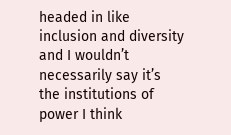headed in like inclusion and diversity and I wouldn’t necessarily say it’s the institutions of power I think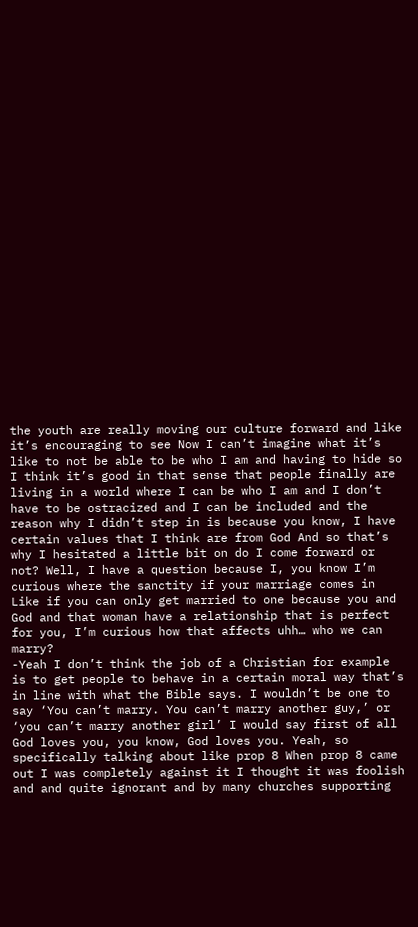the youth are really moving our culture forward and like it’s encouraging to see Now I can’t imagine what it’s like to not be able to be who I am and having to hide so I think it’s good in that sense that people finally are living in a world where I can be who I am and I don’t have to be ostracized and I can be included and the reason why I didn’t step in is because you know, I have certain values that I think are from God And so that’s why I hesitated a little bit on do I come forward or not? Well, I have a question because I, you know I’m curious where the sanctity if your marriage comes in Like if you can only get married to one because you and God and that woman have a relationship that is perfect for you, I’m curious how that affects uhh… who we can marry?
-Yeah I don’t think the job of a Christian for example is to get people to behave in a certain moral way that’s in line with what the Bible says. I wouldn’t be one to say ‘You can’t marry. You can’t marry another guy,’ or ‘you can’t marry another girl’ I would say first of all God loves you, you know, God loves you. Yeah, so specifically talking about like prop 8 When prop 8 came out I was completely against it I thought it was foolish and and quite ignorant and by many churches supporting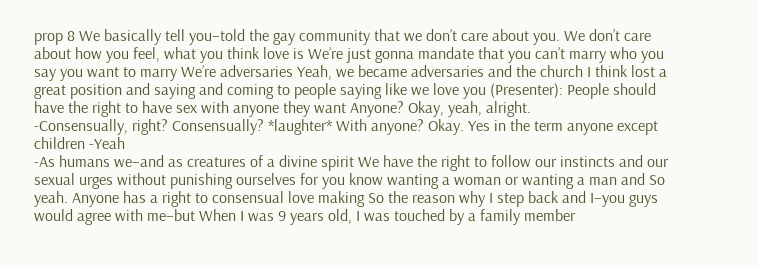prop 8 We basically tell you–told the gay community that we don’t care about you. We don’t care about how you feel, what you think love is We’re just gonna mandate that you can’t marry who you say you want to marry We’re adversaries Yeah, we became adversaries and the church I think lost a great position and saying and coming to people saying like we love you (Presenter): People should have the right to have sex with anyone they want Anyone? Okay, yeah, alright.
-Consensually, right? Consensually? *laughter* With anyone? Okay. Yes in the term anyone except children -Yeah
-As humans we–and as creatures of a divine spirit We have the right to follow our instincts and our sexual urges without punishing ourselves for you know wanting a woman or wanting a man and So yeah. Anyone has a right to consensual love making So the reason why I step back and I–you guys would agree with me–but When I was 9 years old, I was touched by a family member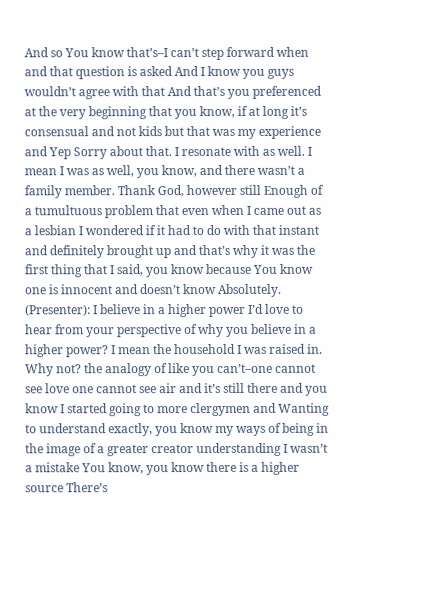And so You know that’s–I can’t step forward when and that question is asked And I know you guys wouldn’t agree with that And that’s you preferenced at the very beginning that you know, if at long it’s consensual and not kids but that was my experience and Yep Sorry about that. I resonate with as well. I mean I was as well, you know, and there wasn’t a family member. Thank God, however still Enough of a tumultuous problem that even when I came out as a lesbian I wondered if it had to do with that instant and definitely brought up and that’s why it was the first thing that I said, you know because You know one is innocent and doesn’t know Absolutely. (Presenter): I believe in a higher power I’d love to hear from your perspective of why you believe in a higher power? I mean the household I was raised in. Why not? the analogy of like you can’t–one cannot see love one cannot see air and it’s still there and you know I started going to more clergymen and Wanting to understand exactly, you know my ways of being in the image of a greater creator understanding I wasn’t a mistake You know, you know there is a higher source There’s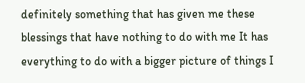definitely something that has given me these blessings that have nothing to do with me It has everything to do with a bigger picture of things I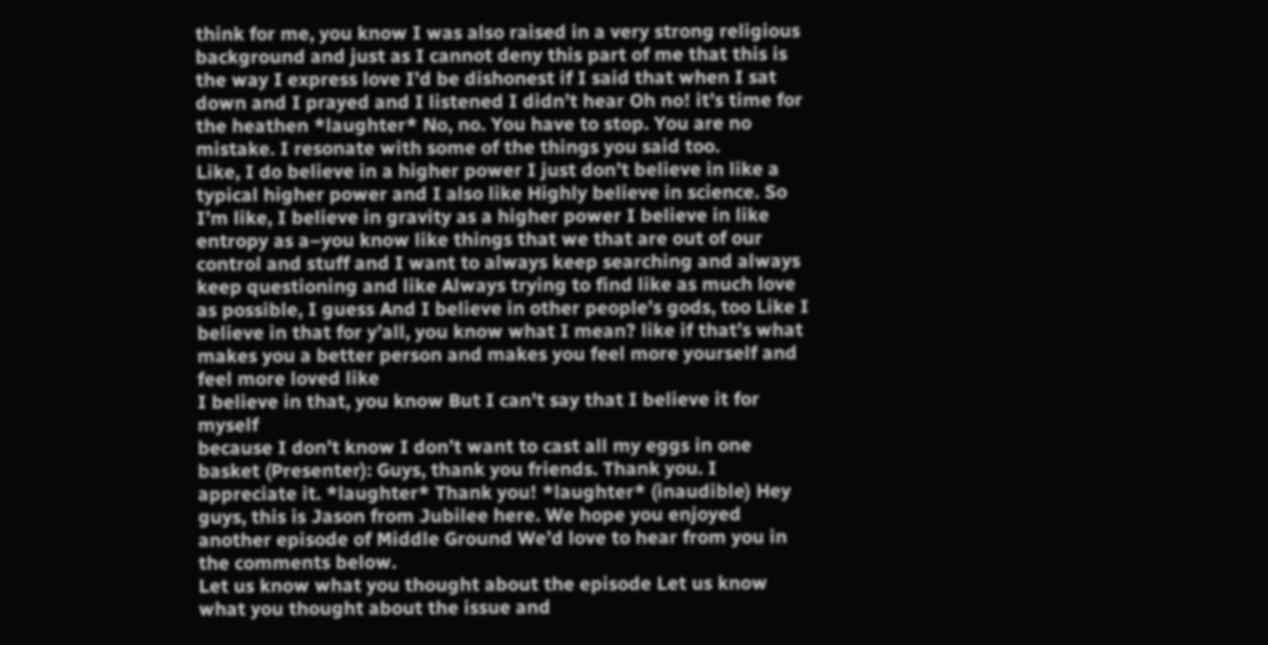think for me, you know I was also raised in a very strong religious background and just as I cannot deny this part of me that this is the way I express love I’d be dishonest if I said that when I sat down and I prayed and I listened I didn’t hear Oh no! it’s time for the heathen *laughter* No, no. You have to stop. You are no mistake. I resonate with some of the things you said too.
Like, I do believe in a higher power I just don’t believe in like a typical higher power and I also like Highly believe in science. So I’m like, I believe in gravity as a higher power I believe in like entropy as a–you know like things that we that are out of our control and stuff and I want to always keep searching and always keep questioning and like Always trying to find like as much love as possible, I guess And I believe in other people’s gods, too Like I believe in that for y’all, you know what I mean? like if that’s what makes you a better person and makes you feel more yourself and feel more loved like
I believe in that, you know But I can’t say that I believe it for myself
because I don’t know I don’t want to cast all my eggs in one basket (Presenter): Guys, thank you friends. Thank you. I appreciate it. *laughter* Thank you! *laughter* (inaudible) Hey guys, this is Jason from Jubilee here. We hope you enjoyed another episode of Middle Ground We’d love to hear from you in the comments below.
Let us know what you thought about the episode Let us know what you thought about the issue and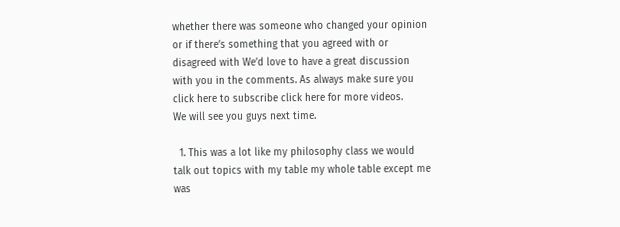whether there was someone who changed your opinion or if there’s something that you agreed with or disagreed with We’d love to have a great discussion with you in the comments. As always make sure you click here to subscribe click here for more videos.
We will see you guys next time.

  1. This was a lot like my philosophy class we would talk out topics with my table my whole table except me was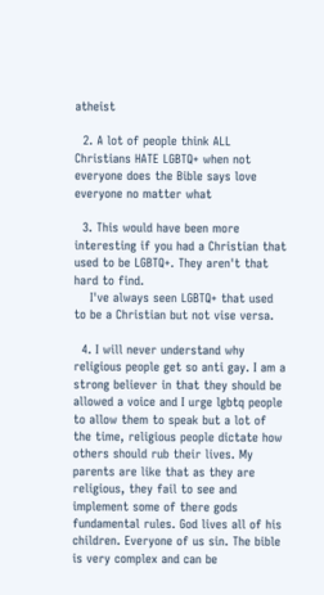atheist

  2. A lot of people think ALL Christians HATE LGBTQ+ when not everyone does the Bible says love everyone no matter what

  3. This would have been more interesting if you had a Christian that used to be LGBTQ+. They aren't that hard to find.
    I've always seen LGBTQ+ that used to be a Christian but not vise versa.

  4. I will never understand why religious people get so anti gay. I am a strong believer in that they should be allowed a voice and I urge lgbtq people to allow them to speak but a lot of the time, religious people dictate how others should rub their lives. My parents are like that as they are religious, they fail to see and implement some of there gods fundamental rules. God lives all of his children. Everyone of us sin. The bible is very complex and can be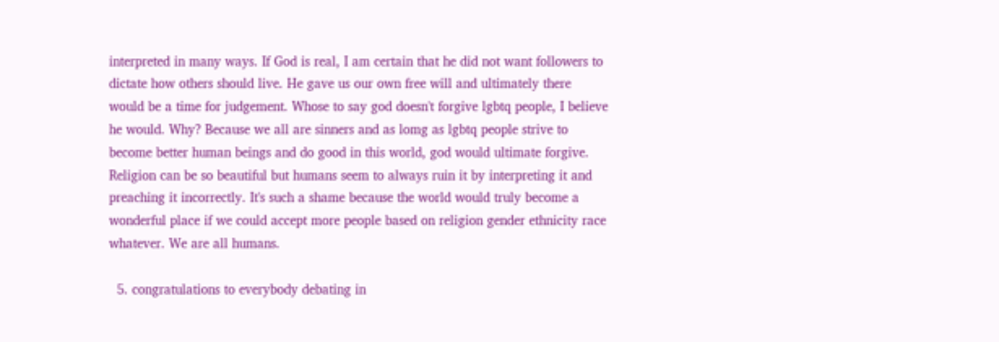interpreted in many ways. If God is real, I am certain that he did not want followers to dictate how others should live. He gave us our own free will and ultimately there would be a time for judgement. Whose to say god doesn't forgive lgbtq people, I believe he would. Why? Because we all are sinners and as lomg as lgbtq people strive to become better human beings and do good in this world, god would ultimate forgive. Religion can be so beautiful but humans seem to always ruin it by interpreting it and preaching it incorrectly. It's such a shame because the world would truly become a wonderful place if we could accept more people based on religion gender ethnicity race whatever. We are all humans.

  5. congratulations to everybody debating in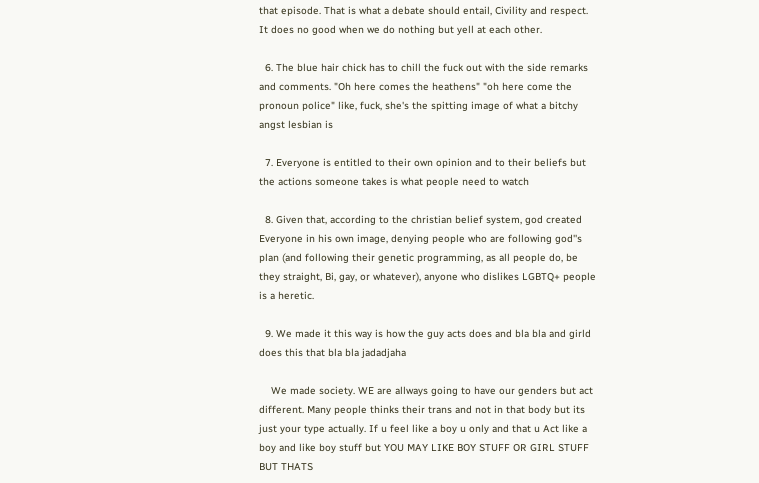that episode. That is what a debate should entail, Civility and respect. It does no good when we do nothing but yell at each other.

  6. The blue hair chick has to chill the fuck out with the side remarks and comments. "Oh here comes the heathens" "oh here come the pronoun police" like, fuck, she's the spitting image of what a bitchy angst lesbian is

  7. Everyone is entitled to their own opinion and to their beliefs but the actions someone takes is what people need to watch

  8. Given that, according to the christian belief system, god created Everyone in his own image, denying people who are following god''s plan (and following their genetic programming, as all people do, be they straight, Bi, gay, or whatever), anyone who dislikes LGBTQ+ people is a heretic.

  9. We made it this way is how the guy acts does and bla bla and girld does this that bla bla jadadjaha

    We made society. WE are allways going to have our genders but act different. Many people thinks their trans and not in that body but its just your type actually. If u feel like a boy u only and that u Act like a boy and like boy stuff but YOU MAY LIKE BOY STUFF OR GIRL STUFF BUT THATS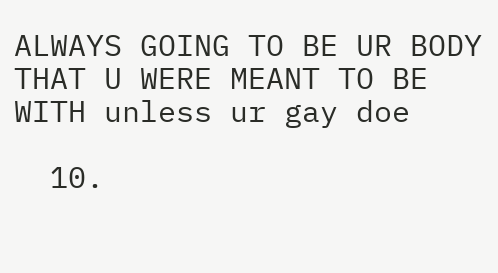ALWAYS GOING TO BE UR BODY THAT U WERE MEANT TO BE WITH unless ur gay doe

  10.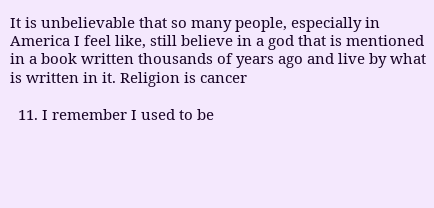It is unbelievable that so many people, especially in America I feel like, still believe in a god that is mentioned in a book written thousands of years ago and live by what is written in it. Religion is cancer

  11. I remember I used to be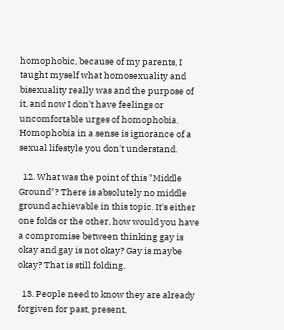homophobic, because of my parents, I taught myself what homosexuality and bisexuality really was and the purpose of it, and now I don't have feelings or uncomfortable urges of homophobia. Homophobia in a sense is ignorance of a sexual lifestyle you don't understand.

  12. What was the point of this "Middle Ground"? There is absolutely no middle ground achievable in this topic. It's either one folds or the other, how would you have a compromise between thinking gay is okay and gay is not okay? Gay is maybe okay? That is still folding.

  13. People need to know they are already forgiven for past, present,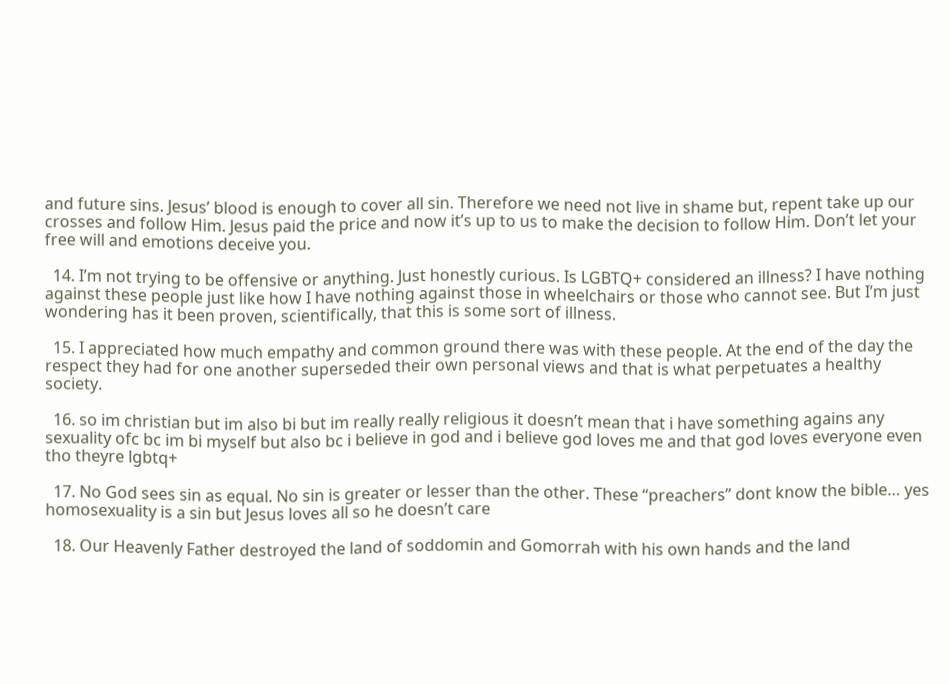and future sins. Jesus’ blood is enough to cover all sin. Therefore we need not live in shame but, repent take up our crosses and follow Him. Jesus paid the price and now it’s up to us to make the decision to follow Him. Don’t let your free will and emotions deceive you.

  14. I’m not trying to be offensive or anything. Just honestly curious. Is LGBTQ+ considered an illness? I have nothing against these people just like how I have nothing against those in wheelchairs or those who cannot see. But I’m just wondering has it been proven, scientifically, that this is some sort of illness.

  15. I appreciated how much empathy and common ground there was with these people. At the end of the day the respect they had for one another superseded their own personal views and that is what perpetuates a healthy society.

  16. so im christian but im also bi but im really really religious it doesn’t mean that i have something agains any sexuality ofc bc im bi myself but also bc i believe in god and i believe god loves me and that god loves everyone even tho theyre lgbtq+

  17. No God sees sin as equal. No sin is greater or lesser than the other. These “preachers” dont know the bible… yes homosexuality is a sin but Jesus loves all so he doesn’t care

  18. Our Heavenly Father destroyed the land of soddomin and Gomorrah with his own hands and the land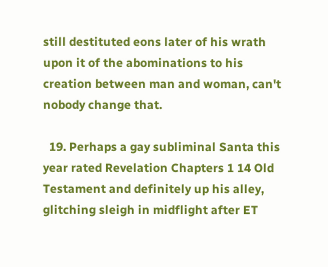still destituted eons later of his wrath upon it of the abominations to his creation between man and woman, can't nobody change that.

  19. Perhaps a gay subliminal Santa this year rated Revelation Chapters 1 14 Old Testament and definitely up his alley, glitching sleigh in midflight after ET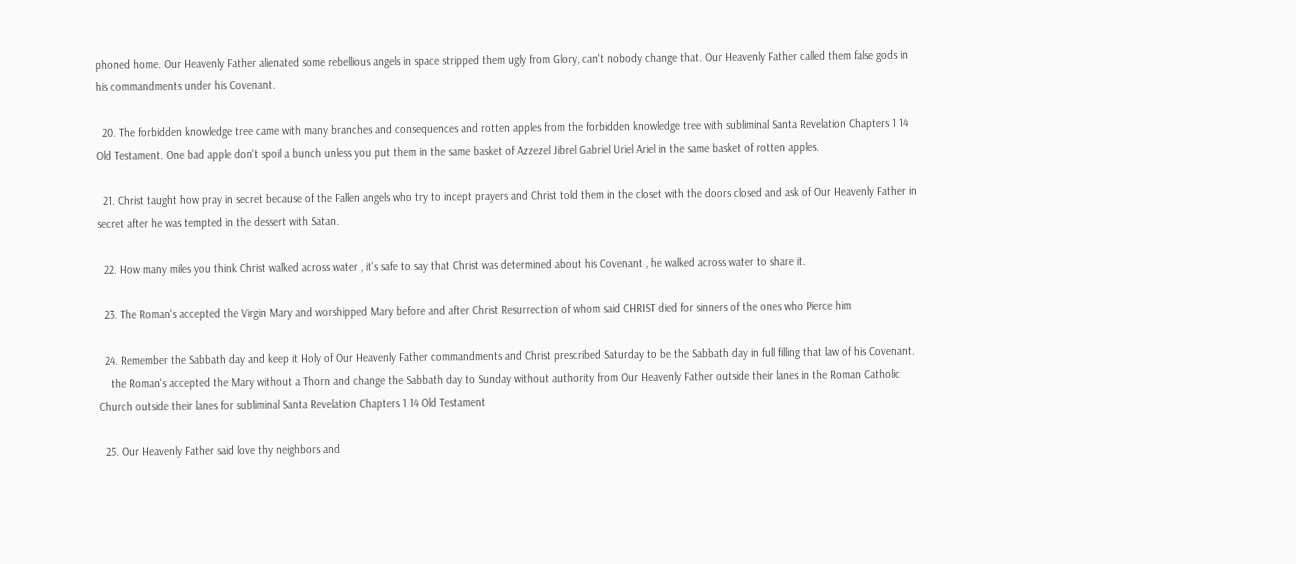phoned home. Our Heavenly Father alienated some rebellious angels in space stripped them ugly from Glory, can't nobody change that. Our Heavenly Father called them false gods in his commandments under his Covenant.

  20. The forbidden knowledge tree came with many branches and consequences and rotten apples from the forbidden knowledge tree with subliminal Santa Revelation Chapters 1 14 Old Testament. One bad apple don't spoil a bunch unless you put them in the same basket of Azzezel Jibrel Gabriel Uriel Ariel in the same basket of rotten apples.

  21. Christ taught how pray in secret because of the Fallen angels who try to incept prayers and Christ told them in the closet with the doors closed and ask of Our Heavenly Father in secret after he was tempted in the dessert with Satan.

  22. How many miles you think Christ walked across water , it's safe to say that Christ was determined about his Covenant , he walked across water to share it.

  23. The Roman's accepted the Virgin Mary and worshipped Mary before and after Christ Resurrection of whom said CHRIST died for sinners of the ones who Pierce him

  24. Remember the Sabbath day and keep it Holy of Our Heavenly Father commandments and Christ prescribed Saturday to be the Sabbath day in full filling that law of his Covenant.
    the Roman's accepted the Mary without a Thorn and change the Sabbath day to Sunday without authority from Our Heavenly Father outside their lanes in the Roman Catholic Church outside their lanes for subliminal Santa Revelation Chapters 1 14 Old Testament

  25. Our Heavenly Father said love thy neighbors and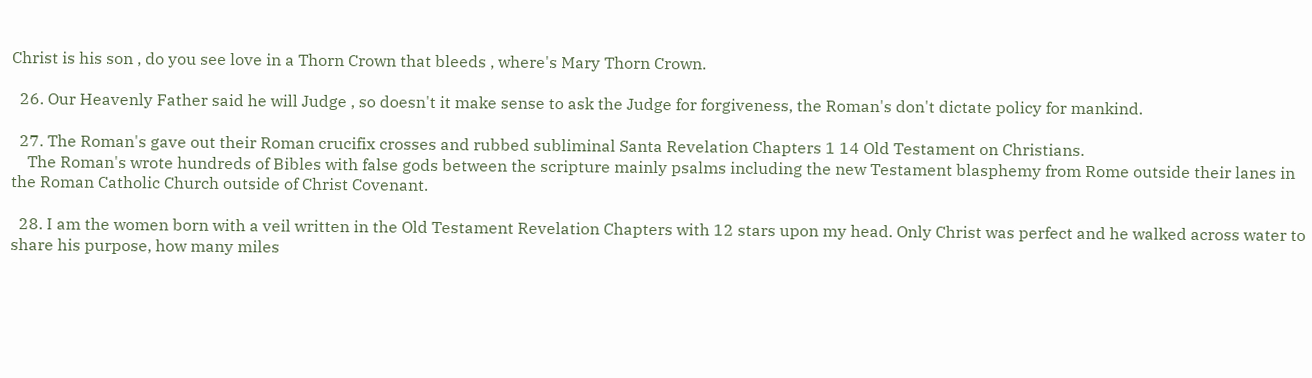Christ is his son , do you see love in a Thorn Crown that bleeds , where's Mary Thorn Crown.

  26. Our Heavenly Father said he will Judge , so doesn't it make sense to ask the Judge for forgiveness, the Roman's don't dictate policy for mankind.

  27. The Roman's gave out their Roman crucifix crosses and rubbed subliminal Santa Revelation Chapters 1 14 Old Testament on Christians.
    The Roman's wrote hundreds of Bibles with false gods between the scripture mainly psalms including the new Testament blasphemy from Rome outside their lanes in the Roman Catholic Church outside of Christ Covenant.

  28. I am the women born with a veil written in the Old Testament Revelation Chapters with 12 stars upon my head. Only Christ was perfect and he walked across water to share his purpose, how many miles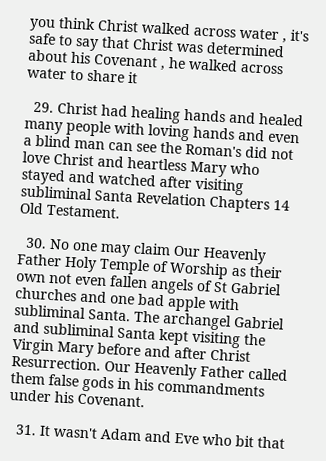you think Christ walked across water , it's safe to say that Christ was determined about his Covenant , he walked across water to share it

  29. Christ had healing hands and healed many people with loving hands and even a blind man can see the Roman's did not love Christ and heartless Mary who stayed and watched after visiting subliminal Santa Revelation Chapters 14 Old Testament.

  30. No one may claim Our Heavenly Father Holy Temple of Worship as their own not even fallen angels of St Gabriel churches and one bad apple with subliminal Santa. The archangel Gabriel and subliminal Santa kept visiting the Virgin Mary before and after Christ Resurrection. Our Heavenly Father called them false gods in his commandments under his Covenant.

  31. It wasn't Adam and Eve who bit that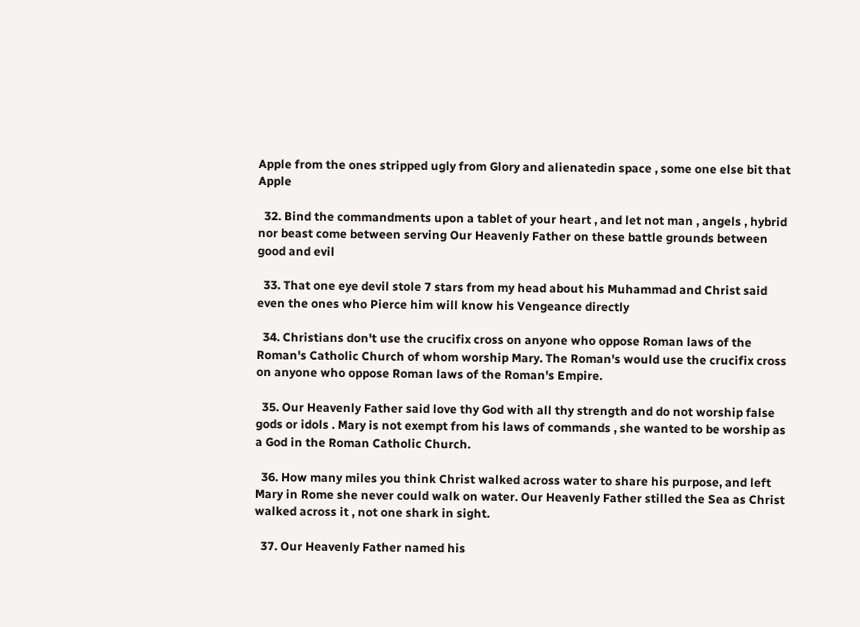Apple from the ones stripped ugly from Glory and alienatedin space , some one else bit that Apple

  32. Bind the commandments upon a tablet of your heart , and let not man , angels , hybrid nor beast come between serving Our Heavenly Father on these battle grounds between good and evil

  33. That one eye devil stole 7 stars from my head about his Muhammad and Christ said even the ones who Pierce him will know his Vengeance directly

  34. Christians don't use the crucifix cross on anyone who oppose Roman laws of the Roman's Catholic Church of whom worship Mary. The Roman's would use the crucifix cross on anyone who oppose Roman laws of the Roman's Empire.

  35. Our Heavenly Father said love thy God with all thy strength and do not worship false gods or idols . Mary is not exempt from his laws of commands , she wanted to be worship as a God in the Roman Catholic Church.

  36. How many miles you think Christ walked across water to share his purpose, and left Mary in Rome she never could walk on water. Our Heavenly Father stilled the Sea as Christ walked across it , not one shark in sight.

  37. Our Heavenly Father named his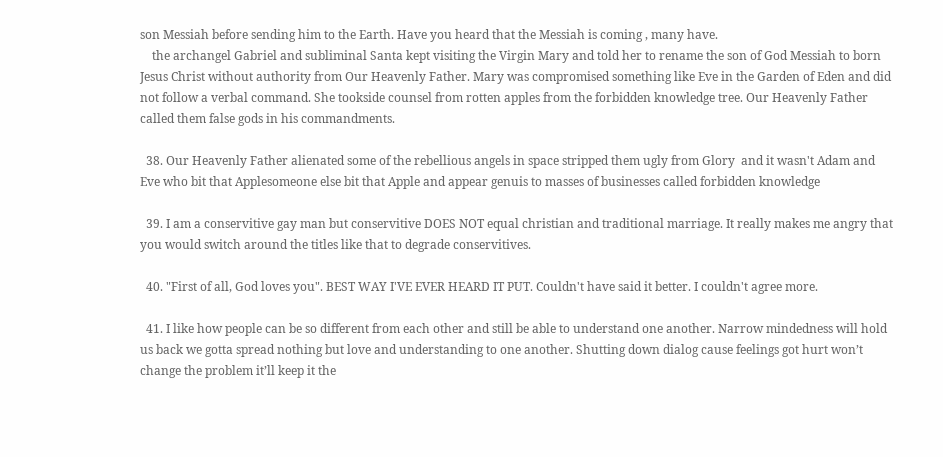son Messiah before sending him to the Earth. Have you heard that the Messiah is coming , many have.
    the archangel Gabriel and subliminal Santa kept visiting the Virgin Mary and told her to rename the son of God Messiah to born Jesus Christ without authority from Our Heavenly Father. Mary was compromised something like Eve in the Garden of Eden and did not follow a verbal command. She tookside counsel from rotten apples from the forbidden knowledge tree. Our Heavenly Father called them false gods in his commandments.

  38. Our Heavenly Father alienated some of the rebellious angels in space stripped them ugly from Glory  and it wasn't Adam and Eve who bit that Applesomeone else bit that Apple and appear genuis to masses of businesses called forbidden knowledge

  39. I am a conservitive gay man but conservitive DOES NOT equal christian and traditional marriage. It really makes me angry that you would switch around the titles like that to degrade conservitives.

  40. "First of all, God loves you". BEST WAY I'VE EVER HEARD IT PUT. Couldn't have said it better. I couldn't agree more.

  41. I like how people can be so different from each other and still be able to understand one another. Narrow mindedness will hold us back we gotta spread nothing but love and understanding to one another. Shutting down dialog cause feelings got hurt won’t change the problem it’ll keep it the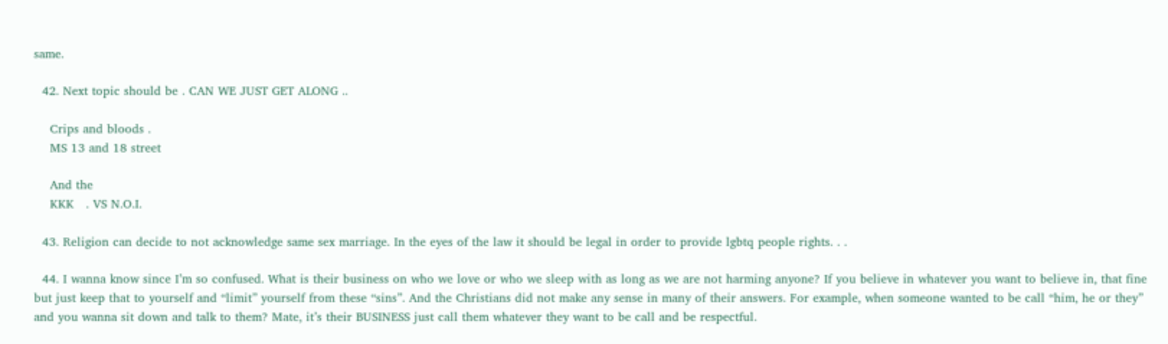same.

  42. Next topic should be . CAN WE JUST GET ALONG ..

    Crips and bloods .
    MS 13 and 18 street

    And the
    KKK   . VS N.O.I.

  43. Religion can decide to not acknowledge same sex marriage. In the eyes of the law it should be legal in order to provide lgbtq people rights. . .

  44. I wanna know since I’m so confused. What is their business on who we love or who we sleep with as long as we are not harming anyone? If you believe in whatever you want to believe in, that fine but just keep that to yourself and “limit” yourself from these “sins”. And the Christians did not make any sense in many of their answers. For example, when someone wanted to be call “him, he or they” and you wanna sit down and talk to them? Mate, it’s their BUSINESS just call them whatever they want to be call and be respectful.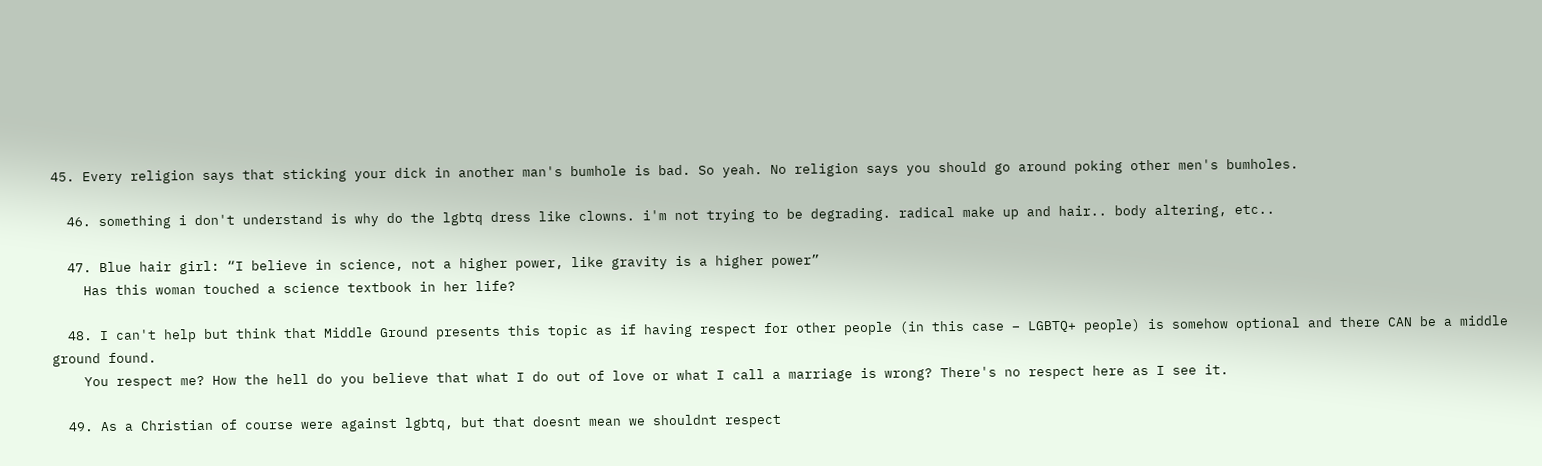45. Every religion says that sticking your dick in another man's bumhole is bad. So yeah. No religion says you should go around poking other men's bumholes.

  46. something i don't understand is why do the lgbtq dress like clowns. i'm not trying to be degrading. radical make up and hair.. body altering, etc..

  47. Blue hair girl: “I believe in science, not a higher power, like gravity is a higher power”
    Has this woman touched a science textbook in her life?

  48. I can't help but think that Middle Ground presents this topic as if having respect for other people (in this case – LGBTQ+ people) is somehow optional and there CAN be a middle ground found.
    You respect me? How the hell do you believe that what I do out of love or what I call a marriage is wrong? There's no respect here as I see it.

  49. As a Christian of course were against lgbtq, but that doesnt mean we shouldnt respect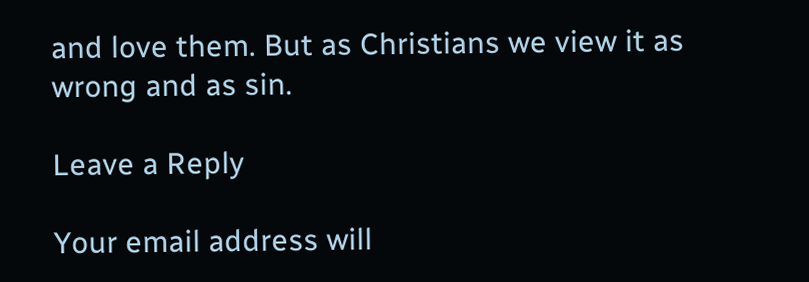and love them. But as Christians we view it as wrong and as sin.

Leave a Reply

Your email address will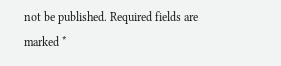not be published. Required fields are marked *